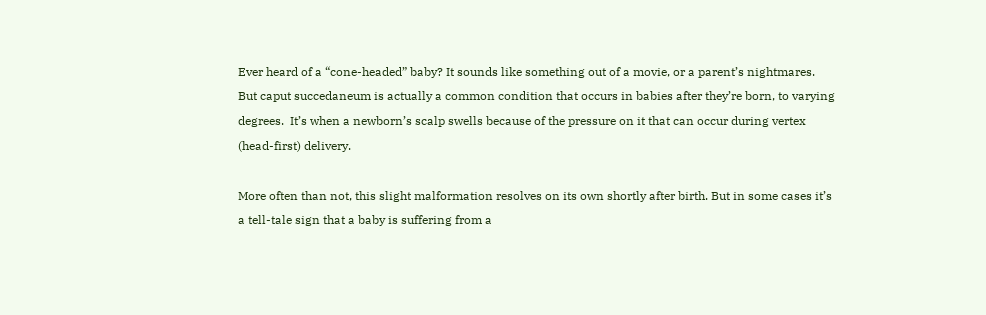Ever heard of a “cone-headed” baby? It sounds like something out of a movie, or a parent’s nightmares. But caput succedaneum is actually a common condition that occurs in babies after they’re born, to varying degrees.  It’s when a newborn’s scalp swells because of the pressure on it that can occur during vertex (head-first) delivery.

More often than not, this slight malformation resolves on its own shortly after birth. But in some cases it’s a tell-tale sign that a baby is suffering from a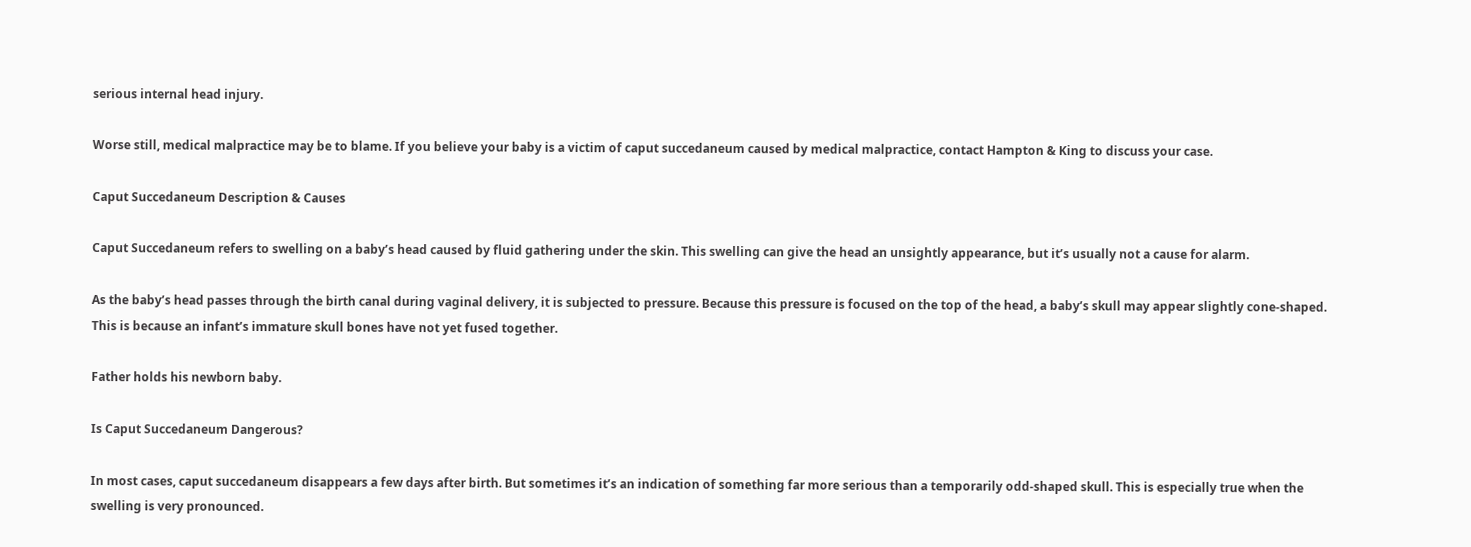serious internal head injury.

Worse still, medical malpractice may be to blame. If you believe your baby is a victim of caput succedaneum caused by medical malpractice, contact Hampton & King to discuss your case.

Caput Succedaneum Description & Causes

Caput Succedaneum refers to swelling on a baby’s head caused by fluid gathering under the skin. This swelling can give the head an unsightly appearance, but it’s usually not a cause for alarm.

As the baby’s head passes through the birth canal during vaginal delivery, it is subjected to pressure. Because this pressure is focused on the top of the head, a baby’s skull may appear slightly cone-shaped. This is because an infant’s immature skull bones have not yet fused together.

Father holds his newborn baby.

Is Caput Succedaneum Dangerous?

In most cases, caput succedaneum disappears a few days after birth. But sometimes it’s an indication of something far more serious than a temporarily odd-shaped skull. This is especially true when the swelling is very pronounced.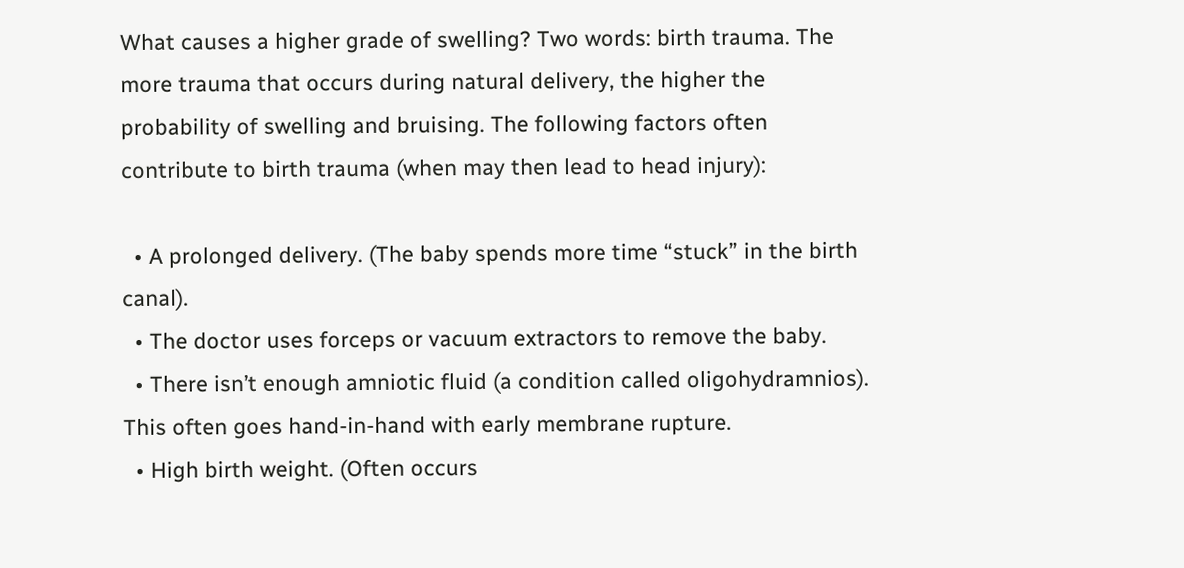What causes a higher grade of swelling? Two words: birth trauma. The more trauma that occurs during natural delivery, the higher the probability of swelling and bruising. The following factors often contribute to birth trauma (when may then lead to head injury):

  • A prolonged delivery. (The baby spends more time “stuck” in the birth canal).
  • The doctor uses forceps or vacuum extractors to remove the baby.
  • There isn’t enough amniotic fluid (a condition called oligohydramnios). This often goes hand-in-hand with early membrane rupture.
  • High birth weight. (Often occurs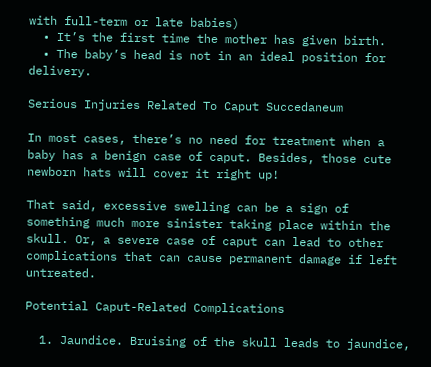with full-term or late babies)
  • It’s the first time the mother has given birth.
  • The baby’s head is not in an ideal position for delivery.

Serious Injuries Related To Caput Succedaneum

In most cases, there’s no need for treatment when a baby has a benign case of caput. Besides, those cute newborn hats will cover it right up!

That said, excessive swelling can be a sign of something much more sinister taking place within the skull. Or, a severe case of caput can lead to other complications that can cause permanent damage if left untreated.

Potential Caput-Related Complications

  1. Jaundice. Bruising of the skull leads to jaundice,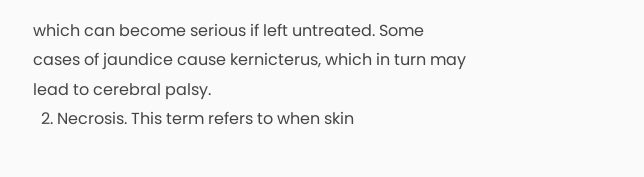which can become serious if left untreated. Some cases of jaundice cause kernicterus, which in turn may lead to cerebral palsy.
  2. Necrosis. This term refers to when skin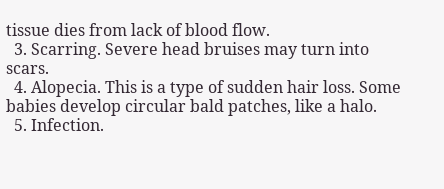tissue dies from lack of blood flow.
  3. Scarring. Severe head bruises may turn into scars.
  4. Alopecia. This is a type of sudden hair loss. Some babies develop circular bald patches, like a halo.
  5. Infection.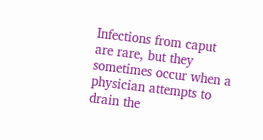Infections from caput are rare, but they sometimes occur when a physician attempts to drain the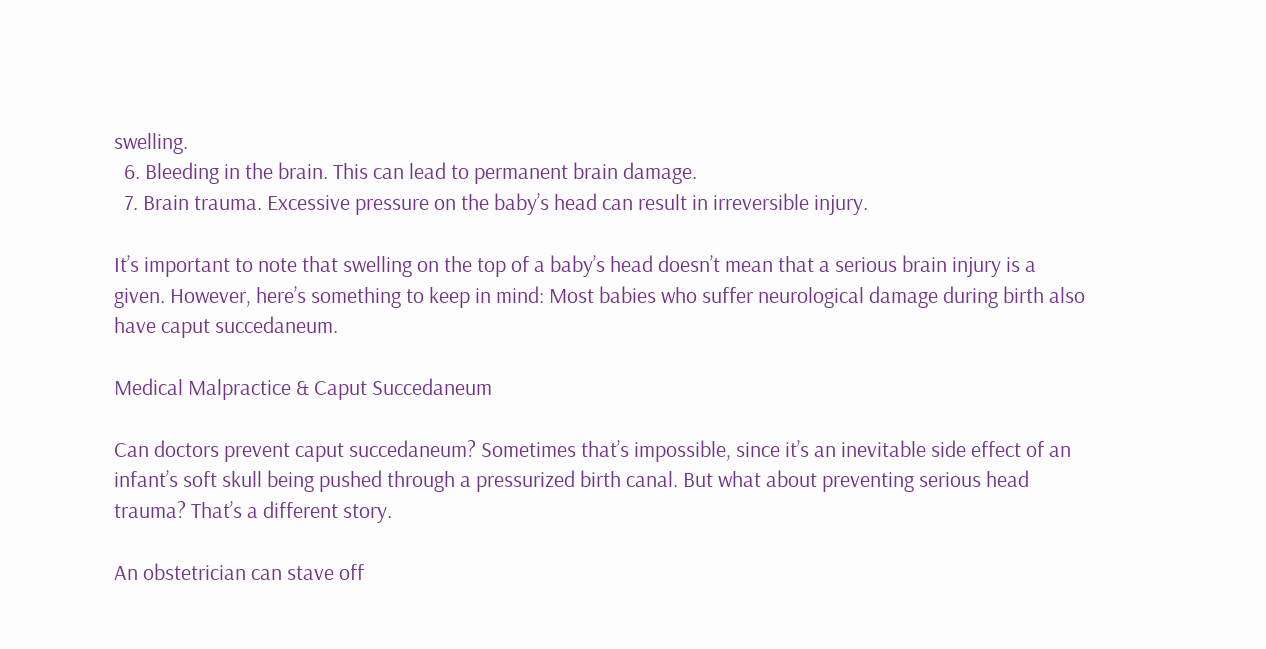swelling.
  6. Bleeding in the brain. This can lead to permanent brain damage.
  7. Brain trauma. Excessive pressure on the baby’s head can result in irreversible injury.

It’s important to note that swelling on the top of a baby’s head doesn’t mean that a serious brain injury is a given. However, here’s something to keep in mind: Most babies who suffer neurological damage during birth also have caput succedaneum.

Medical Malpractice & Caput Succedaneum

Can doctors prevent caput succedaneum? Sometimes that’s impossible, since it’s an inevitable side effect of an infant’s soft skull being pushed through a pressurized birth canal. But what about preventing serious head trauma? That’s a different story.

An obstetrician can stave off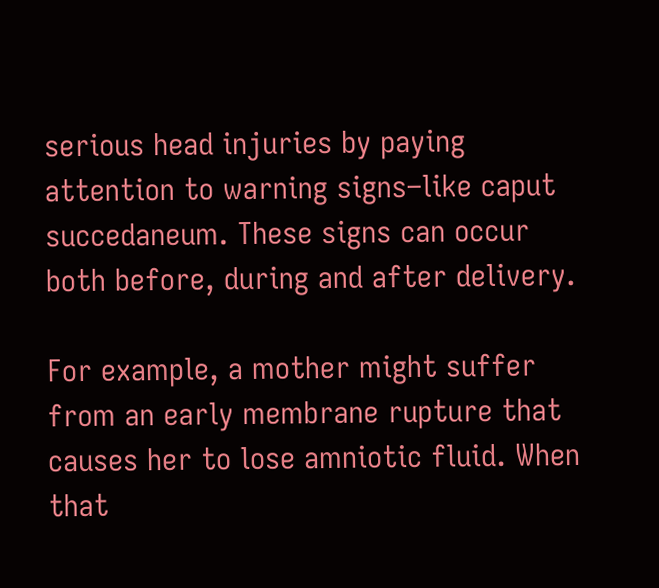serious head injuries by paying attention to warning signs–like caput succedaneum. These signs can occur both before, during and after delivery.

For example, a mother might suffer from an early membrane rupture that causes her to lose amniotic fluid. When that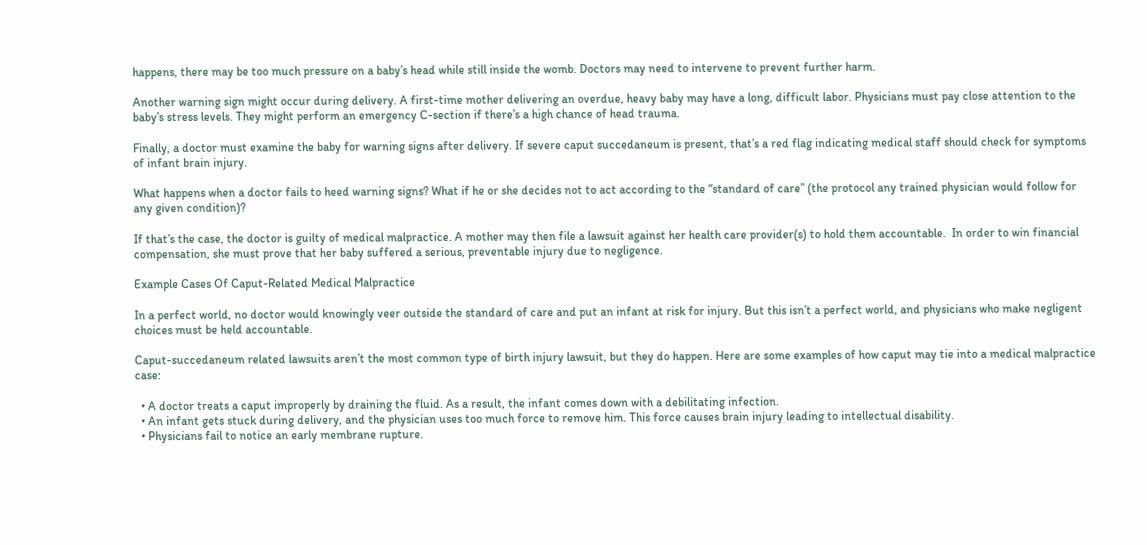happens, there may be too much pressure on a baby’s head while still inside the womb. Doctors may need to intervene to prevent further harm.

Another warning sign might occur during delivery. A first-time mother delivering an overdue, heavy baby may have a long, difficult labor. Physicians must pay close attention to the baby’s stress levels. They might perform an emergency C-section if there’s a high chance of head trauma.

Finally, a doctor must examine the baby for warning signs after delivery. If severe caput succedaneum is present, that’s a red flag indicating medical staff should check for symptoms of infant brain injury.

What happens when a doctor fails to heed warning signs? What if he or she decides not to act according to the “standard of care” (the protocol any trained physician would follow for any given condition)?

If that’s the case, the doctor is guilty of medical malpractice. A mother may then file a lawsuit against her health care provider(s) to hold them accountable.  In order to win financial compensation, she must prove that her baby suffered a serious, preventable injury due to negligence.

Example Cases Of Caput-Related Medical Malpractice

In a perfect world, no doctor would knowingly veer outside the standard of care and put an infant at risk for injury. But this isn’t a perfect world, and physicians who make negligent choices must be held accountable.

Caput-succedaneum related lawsuits aren’t the most common type of birth injury lawsuit, but they do happen. Here are some examples of how caput may tie into a medical malpractice case:

  • A doctor treats a caput improperly by draining the fluid. As a result, the infant comes down with a debilitating infection.
  • An infant gets stuck during delivery, and the physician uses too much force to remove him. This force causes brain injury leading to intellectual disability.
  • Physicians fail to notice an early membrane rupture.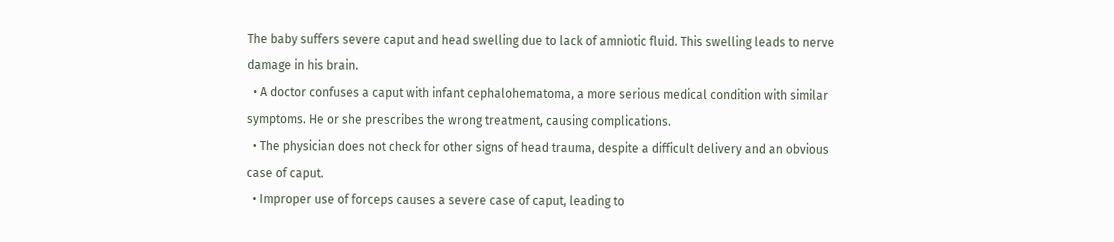The baby suffers severe caput and head swelling due to lack of amniotic fluid. This swelling leads to nerve damage in his brain.
  • A doctor confuses a caput with infant cephalohematoma, a more serious medical condition with similar symptoms. He or she prescribes the wrong treatment, causing complications.
  • The physician does not check for other signs of head trauma, despite a difficult delivery and an obvious case of caput.
  • Improper use of forceps causes a severe case of caput, leading to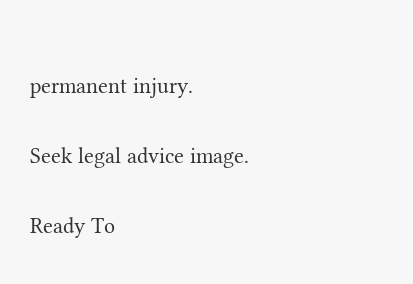permanent injury.

Seek legal advice image.

Ready To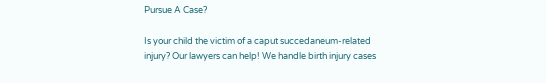Pursue A Case?

Is your child the victim of a caput succedaneum-related injury? Our lawyers can help! We handle birth injury cases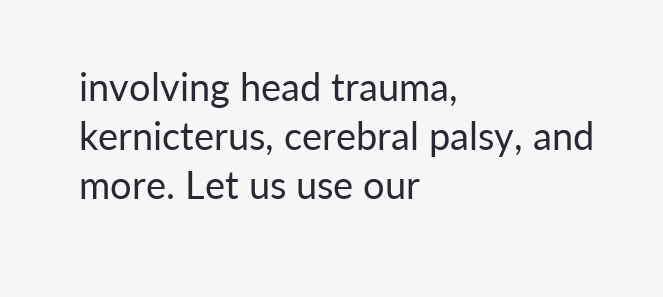involving head trauma, kernicterus, cerebral palsy, and more. Let us use our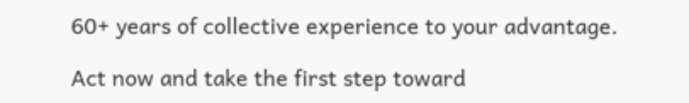60+ years of collective experience to your advantage.

Act now and take the first step toward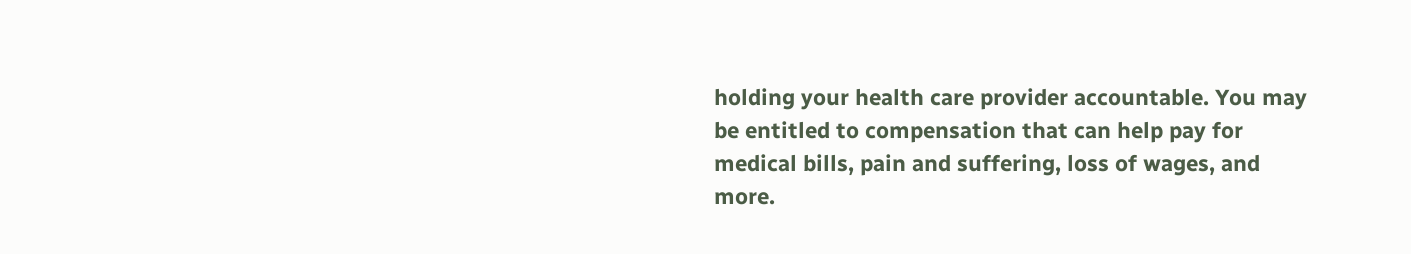holding your health care provider accountable. You may be entitled to compensation that can help pay for medical bills, pain and suffering, loss of wages, and more.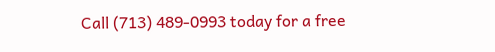Call (713) 489-0993 today for a free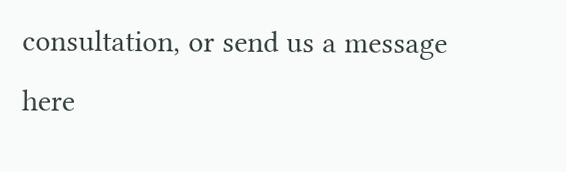consultation, or send us a message here